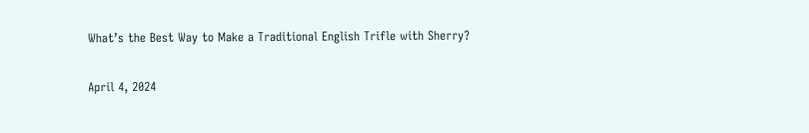What’s the Best Way to Make a Traditional English Trifle with Sherry?

April 4, 2024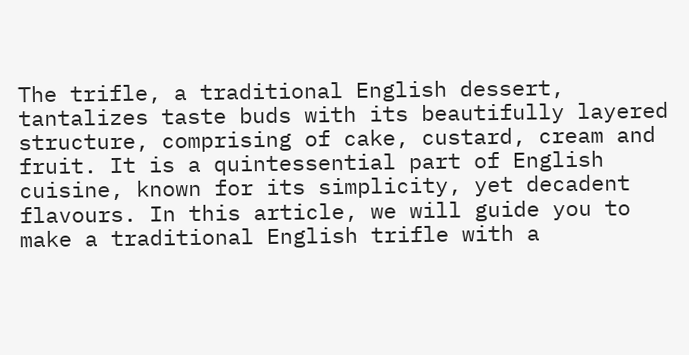The trifle, a traditional English dessert, tantalizes taste buds with its beautifully layered structure, comprising of cake, custard, cream and fruit. It is a quintessential part of English cuisine, known for its simplicity, yet decadent flavours. In this article, we will guide you to make a traditional English trifle with a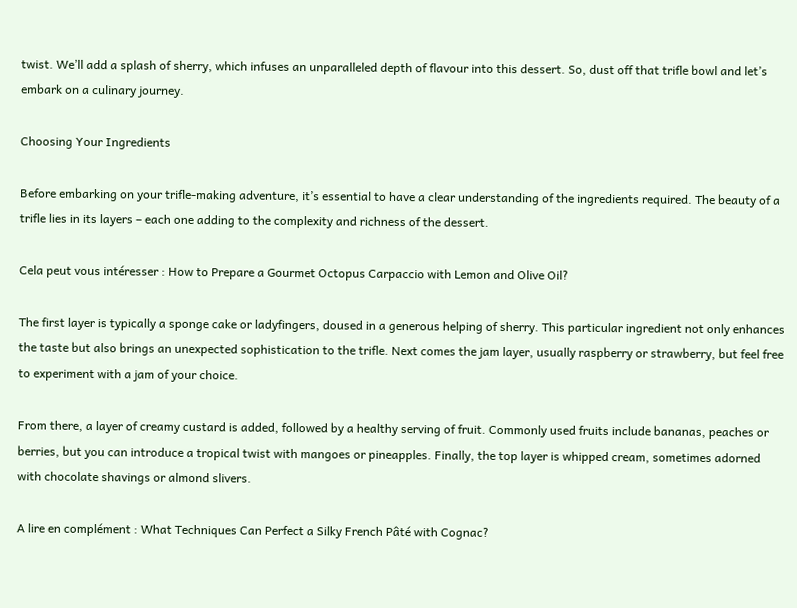twist. We’ll add a splash of sherry, which infuses an unparalleled depth of flavour into this dessert. So, dust off that trifle bowl and let’s embark on a culinary journey.

Choosing Your Ingredients

Before embarking on your trifle-making adventure, it’s essential to have a clear understanding of the ingredients required. The beauty of a trifle lies in its layers – each one adding to the complexity and richness of the dessert.

Cela peut vous intéresser : How to Prepare a Gourmet Octopus Carpaccio with Lemon and Olive Oil?

The first layer is typically a sponge cake or ladyfingers, doused in a generous helping of sherry. This particular ingredient not only enhances the taste but also brings an unexpected sophistication to the trifle. Next comes the jam layer, usually raspberry or strawberry, but feel free to experiment with a jam of your choice.

From there, a layer of creamy custard is added, followed by a healthy serving of fruit. Commonly used fruits include bananas, peaches or berries, but you can introduce a tropical twist with mangoes or pineapples. Finally, the top layer is whipped cream, sometimes adorned with chocolate shavings or almond slivers.

A lire en complément : What Techniques Can Perfect a Silky French Pâté with Cognac?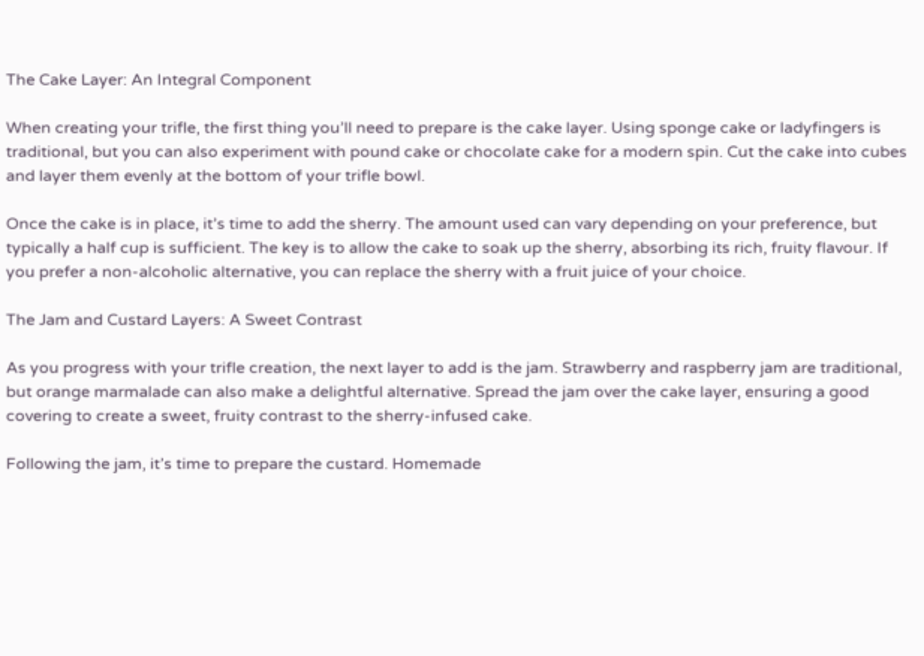The Cake Layer: An Integral Component

When creating your trifle, the first thing you’ll need to prepare is the cake layer. Using sponge cake or ladyfingers is traditional, but you can also experiment with pound cake or chocolate cake for a modern spin. Cut the cake into cubes and layer them evenly at the bottom of your trifle bowl.

Once the cake is in place, it’s time to add the sherry. The amount used can vary depending on your preference, but typically a half cup is sufficient. The key is to allow the cake to soak up the sherry, absorbing its rich, fruity flavour. If you prefer a non-alcoholic alternative, you can replace the sherry with a fruit juice of your choice.

The Jam and Custard Layers: A Sweet Contrast

As you progress with your trifle creation, the next layer to add is the jam. Strawberry and raspberry jam are traditional, but orange marmalade can also make a delightful alternative. Spread the jam over the cake layer, ensuring a good covering to create a sweet, fruity contrast to the sherry-infused cake.

Following the jam, it’s time to prepare the custard. Homemade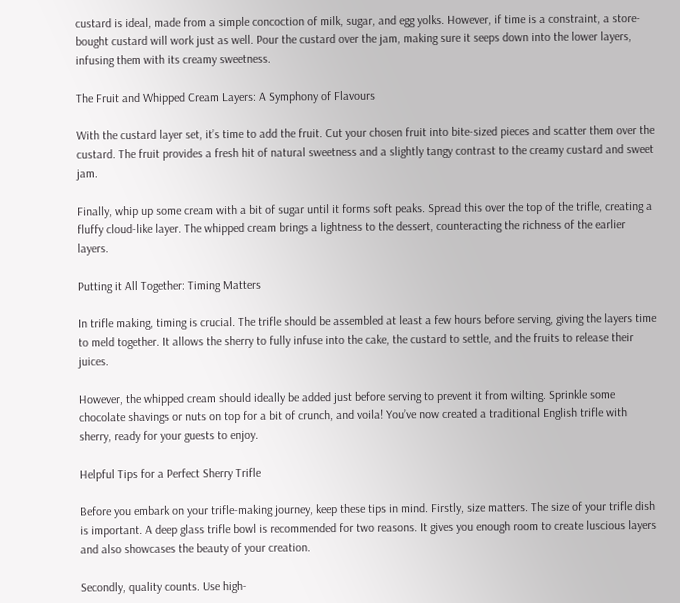custard is ideal, made from a simple concoction of milk, sugar, and egg yolks. However, if time is a constraint, a store-bought custard will work just as well. Pour the custard over the jam, making sure it seeps down into the lower layers, infusing them with its creamy sweetness.

The Fruit and Whipped Cream Layers: A Symphony of Flavours

With the custard layer set, it’s time to add the fruit. Cut your chosen fruit into bite-sized pieces and scatter them over the custard. The fruit provides a fresh hit of natural sweetness and a slightly tangy contrast to the creamy custard and sweet jam.

Finally, whip up some cream with a bit of sugar until it forms soft peaks. Spread this over the top of the trifle, creating a fluffy cloud-like layer. The whipped cream brings a lightness to the dessert, counteracting the richness of the earlier layers.

Putting it All Together: Timing Matters

In trifle making, timing is crucial. The trifle should be assembled at least a few hours before serving, giving the layers time to meld together. It allows the sherry to fully infuse into the cake, the custard to settle, and the fruits to release their juices.

However, the whipped cream should ideally be added just before serving to prevent it from wilting. Sprinkle some chocolate shavings or nuts on top for a bit of crunch, and voila! You’ve now created a traditional English trifle with sherry, ready for your guests to enjoy.

Helpful Tips for a Perfect Sherry Trifle

Before you embark on your trifle-making journey, keep these tips in mind. Firstly, size matters. The size of your trifle dish is important. A deep glass trifle bowl is recommended for two reasons. It gives you enough room to create luscious layers and also showcases the beauty of your creation.

Secondly, quality counts. Use high-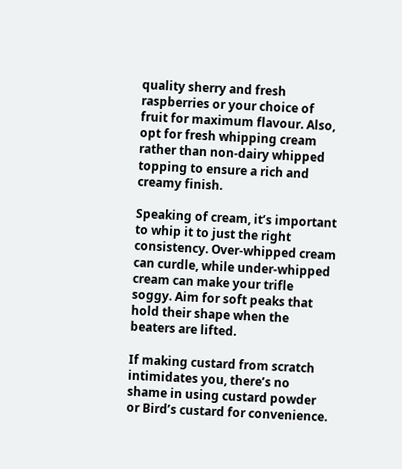quality sherry and fresh raspberries or your choice of fruit for maximum flavour. Also, opt for fresh whipping cream rather than non-dairy whipped topping to ensure a rich and creamy finish.

Speaking of cream, it’s important to whip it to just the right consistency. Over-whipped cream can curdle, while under-whipped cream can make your trifle soggy. Aim for soft peaks that hold their shape when the beaters are lifted.

If making custard from scratch intimidates you, there’s no shame in using custard powder or Bird’s custard for convenience.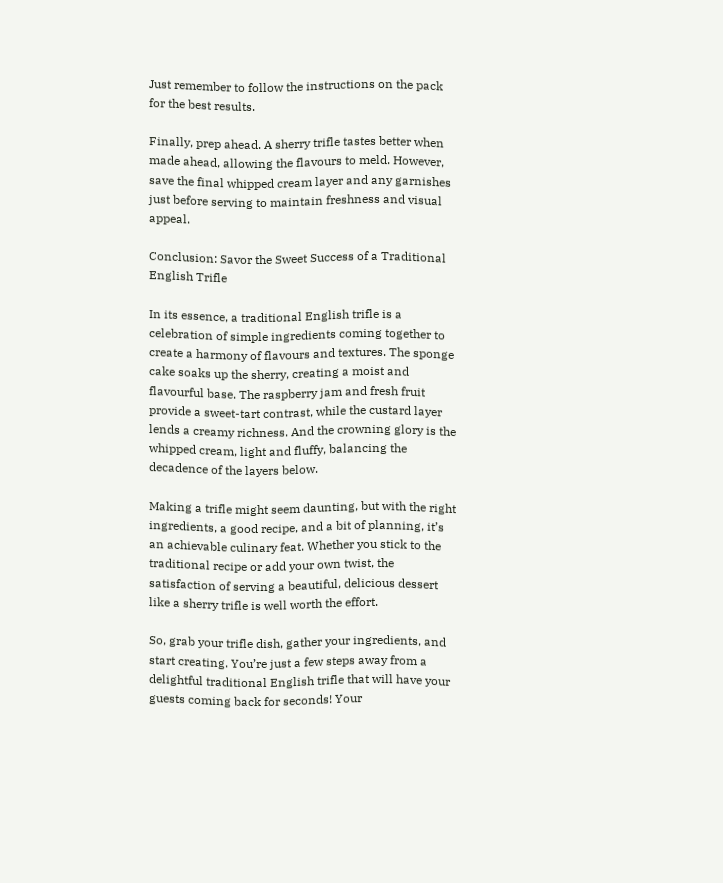Just remember to follow the instructions on the pack for the best results.

Finally, prep ahead. A sherry trifle tastes better when made ahead, allowing the flavours to meld. However, save the final whipped cream layer and any garnishes just before serving to maintain freshness and visual appeal.

Conclusion: Savor the Sweet Success of a Traditional English Trifle

In its essence, a traditional English trifle is a celebration of simple ingredients coming together to create a harmony of flavours and textures. The sponge cake soaks up the sherry, creating a moist and flavourful base. The raspberry jam and fresh fruit provide a sweet-tart contrast, while the custard layer lends a creamy richness. And the crowning glory is the whipped cream, light and fluffy, balancing the decadence of the layers below.

Making a trifle might seem daunting, but with the right ingredients, a good recipe, and a bit of planning, it’s an achievable culinary feat. Whether you stick to the traditional recipe or add your own twist, the satisfaction of serving a beautiful, delicious dessert like a sherry trifle is well worth the effort.

So, grab your trifle dish, gather your ingredients, and start creating. You’re just a few steps away from a delightful traditional English trifle that will have your guests coming back for seconds! Your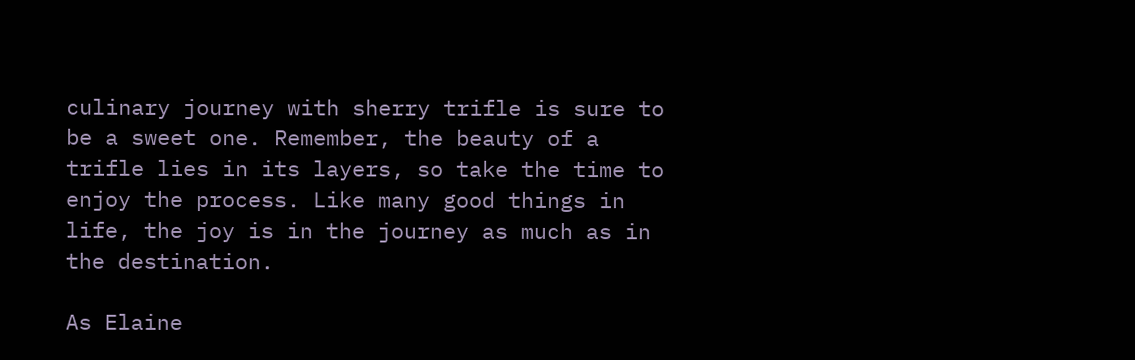culinary journey with sherry trifle is sure to be a sweet one. Remember, the beauty of a trifle lies in its layers, so take the time to enjoy the process. Like many good things in life, the joy is in the journey as much as in the destination.

As Elaine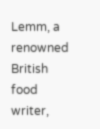Lemm, a renowned British food writer,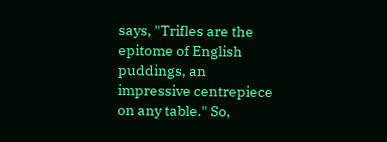says, "Trifles are the epitome of English puddings, an impressive centrepiece on any table." So,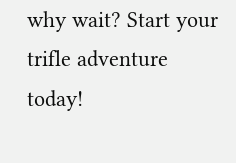why wait? Start your trifle adventure today!